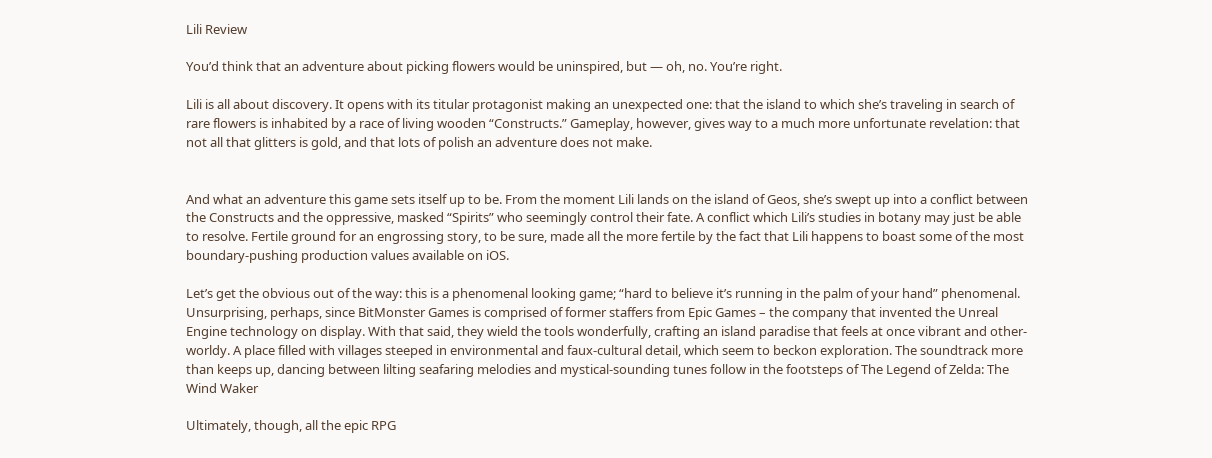Lili Review

You’d think that an adventure about picking flowers would be uninspired, but — oh, no. You’re right.

Lili is all about discovery. It opens with its titular protagonist making an unexpected one: that the island to which she’s traveling in search of rare flowers is inhabited by a race of living wooden “Constructs.” Gameplay, however, gives way to a much more unfortunate revelation: that not all that glitters is gold, and that lots of polish an adventure does not make.


And what an adventure this game sets itself up to be. From the moment Lili lands on the island of Geos, she’s swept up into a conflict between the Constructs and the oppressive, masked “Spirits” who seemingly control their fate. A conflict which Lili’s studies in botany may just be able to resolve. Fertile ground for an engrossing story, to be sure, made all the more fertile by the fact that Lili happens to boast some of the most boundary-pushing production values available on iOS.

Let’s get the obvious out of the way: this is a phenomenal looking game; “hard to believe it’s running in the palm of your hand” phenomenal. Unsurprising, perhaps, since BitMonster Games is comprised of former staffers from Epic Games – the company that invented the Unreal Engine technology on display. With that said, they wield the tools wonderfully, crafting an island paradise that feels at once vibrant and other-worldy. A place filled with villages steeped in environmental and faux-cultural detail, which seem to beckon exploration. The soundtrack more than keeps up, dancing between lilting seafaring melodies and mystical-sounding tunes follow in the footsteps of The Legend of Zelda: The Wind Waker

Ultimately, though, all the epic RPG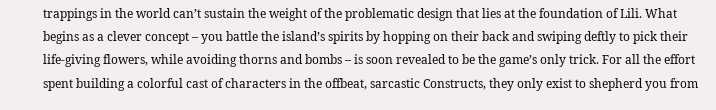trappings in the world can’t sustain the weight of the problematic design that lies at the foundation of Lili. What begins as a clever concept – you battle the island’s spirits by hopping on their back and swiping deftly to pick their life-giving flowers, while avoiding thorns and bombs – is soon revealed to be the game’s only trick. For all the effort spent building a colorful cast of characters in the offbeat, sarcastic Constructs, they only exist to shepherd you from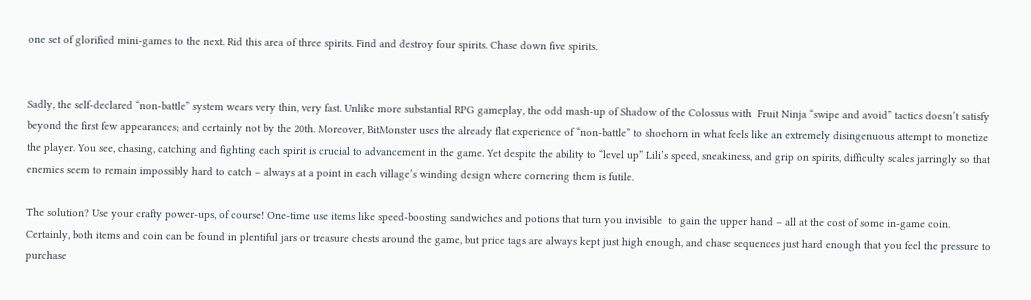one set of glorified mini-games to the next. Rid this area of three spirits. Find and destroy four spirits. Chase down five spirits.


Sadly, the self-declared “non-battle” system wears very thin, very fast. Unlike more substantial RPG gameplay, the odd mash-up of Shadow of the Colossus with  Fruit Ninja “swipe and avoid” tactics doesn’t satisfy beyond the first few appearances; and certainly not by the 20th. Moreover, BitMonster uses the already flat experience of “non-battle” to shoehorn in what feels like an extremely disingenuous attempt to monetize the player. You see, chasing, catching and fighting each spirit is crucial to advancement in the game. Yet despite the ability to “level up” Lili’s speed, sneakiness, and grip on spirits, difficulty scales jarringly so that enemies seem to remain impossibly hard to catch – always at a point in each village’s winding design where cornering them is futile.

The solution? Use your crafty power-ups, of course! One-time use items like speed-boosting sandwiches and potions that turn you invisible  to gain the upper hand – all at the cost of some in-game coin. Certainly, both items and coin can be found in plentiful jars or treasure chests around the game, but price tags are always kept just high enough, and chase sequences just hard enough that you feel the pressure to purchase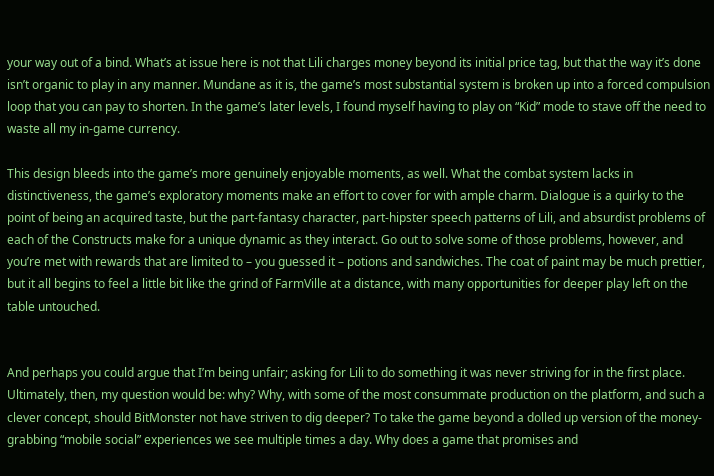your way out of a bind. What’s at issue here is not that Lili charges money beyond its initial price tag, but that the way it’s done isn’t organic to play in any manner. Mundane as it is, the game’s most substantial system is broken up into a forced compulsion loop that you can pay to shorten. In the game’s later levels, I found myself having to play on “Kid” mode to stave off the need to waste all my in-game currency.

This design bleeds into the game’s more genuinely enjoyable moments, as well. What the combat system lacks in distinctiveness, the game’s exploratory moments make an effort to cover for with ample charm. Dialogue is a quirky to the point of being an acquired taste, but the part-fantasy character, part-hipster speech patterns of Lili, and absurdist problems of each of the Constructs make for a unique dynamic as they interact. Go out to solve some of those problems, however, and you’re met with rewards that are limited to – you guessed it – potions and sandwiches. The coat of paint may be much prettier, but it all begins to feel a little bit like the grind of FarmVille at a distance, with many opportunities for deeper play left on the table untouched.


And perhaps you could argue that I’m being unfair; asking for Lili to do something it was never striving for in the first place. Ultimately, then, my question would be: why? Why, with some of the most consummate production on the platform, and such a clever concept, should BitMonster not have striven to dig deeper? To take the game beyond a dolled up version of the money-grabbing “mobile social” experiences we see multiple times a day. Why does a game that promises and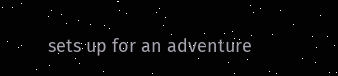sets up for an adventure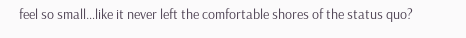feel so small…like it never left the comfortable shores of the status quo?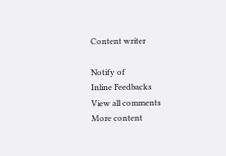Content writer

Notify of
Inline Feedbacks
View all comments
More content